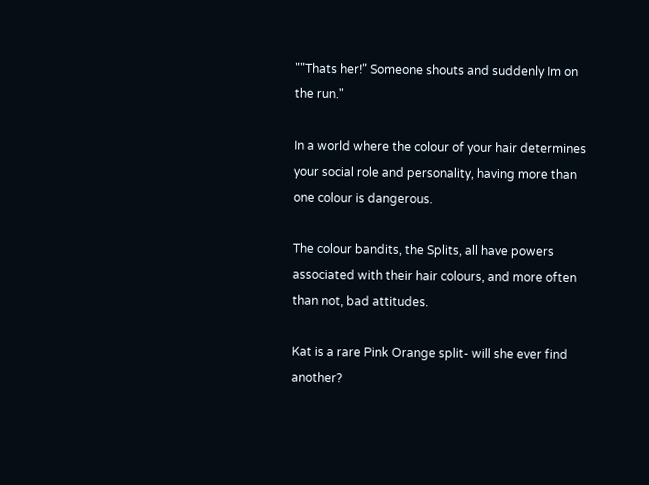""Thats her!" Someone shouts and suddenly Im on the run."

In a world where the colour of your hair determines your social role and personality, having more than one colour is dangerous.

The colour bandits, the Splits, all have powers associated with their hair colours, and more often than not, bad attitudes.

Kat is a rare Pink Orange split- will she ever find another?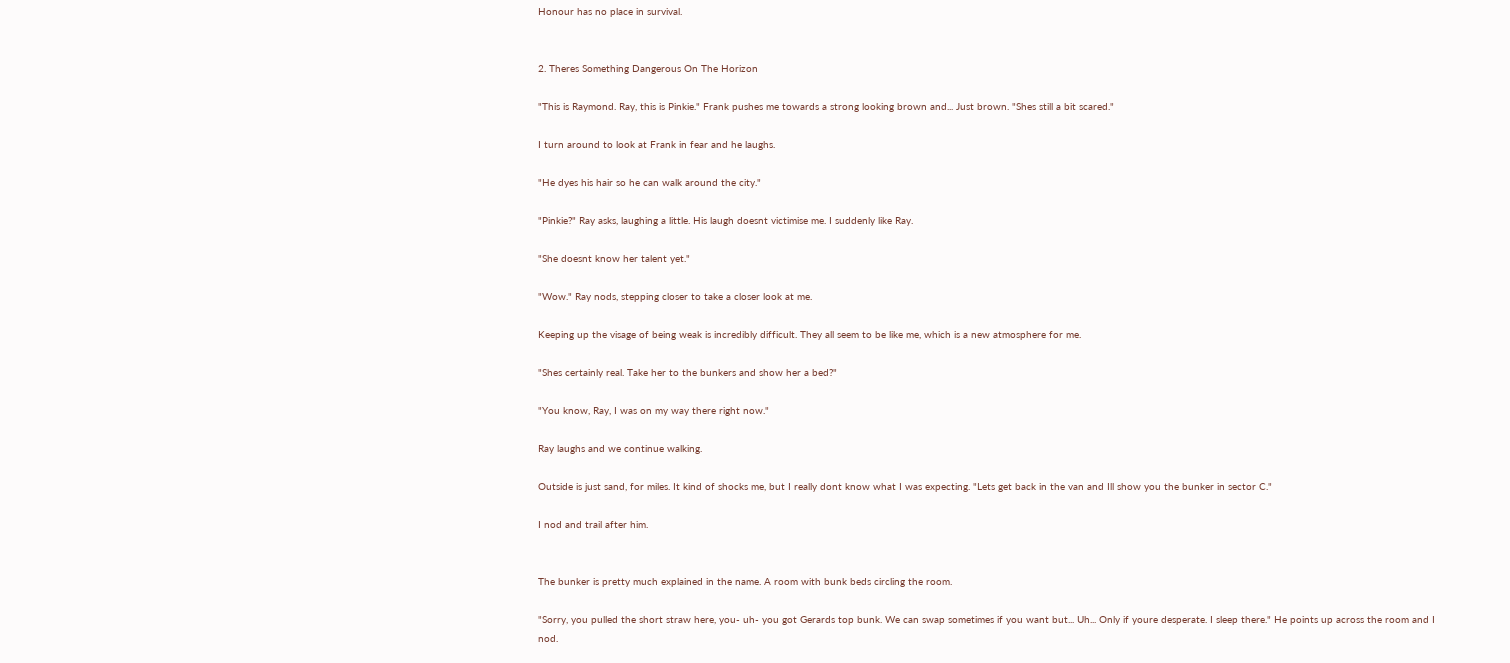Honour has no place in survival.


2. Theres Something Dangerous On The Horizon

"This is Raymond. Ray, this is Pinkie." Frank pushes me towards a strong looking brown and... Just brown. "Shes still a bit scared."

I turn around to look at Frank in fear and he laughs.

"He dyes his hair so he can walk around the city."

"Pinkie?" Ray asks, laughing a little. His laugh doesnt victimise me. I suddenly like Ray.

"She doesnt know her talent yet."

"Wow." Ray nods, stepping closer to take a closer look at me.

Keeping up the visage of being weak is incredibly difficult. They all seem to be like me, which is a new atmosphere for me.

"Shes certainly real. Take her to the bunkers and show her a bed?"

"You know, Ray, I was on my way there right now."

Ray laughs and we continue walking.

Outside is just sand, for miles. It kind of shocks me, but I really dont know what I was expecting. "Lets get back in the van and Ill show you the bunker in sector C."

I nod and trail after him.


The bunker is pretty much explained in the name. A room with bunk beds circling the room.

"Sorry, you pulled the short straw here, you- uh- you got Gerards top bunk. We can swap sometimes if you want but... Uh... Only if youre desperate. I sleep there." He points up across the room and I nod.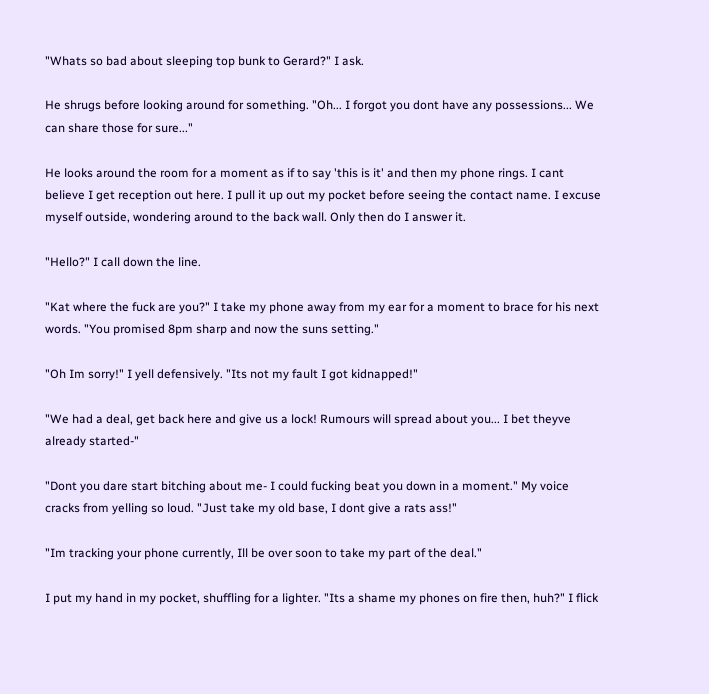"Whats so bad about sleeping top bunk to Gerard?" I ask.

He shrugs before looking around for something. "Oh... I forgot you dont have any possessions... We can share those for sure..."

He looks around the room for a moment as if to say 'this is it' and then my phone rings. I cant believe I get reception out here. I pull it up out my pocket before seeing the contact name. I excuse myself outside, wondering around to the back wall. Only then do I answer it.

"Hello?" I call down the line.

"Kat where the fuck are you?" I take my phone away from my ear for a moment to brace for his next words. "You promised 8pm sharp and now the suns setting."

"Oh Im sorry!" I yell defensively. "Its not my fault I got kidnapped!"

"We had a deal, get back here and give us a lock! Rumours will spread about you... I bet theyve already started-"

"Dont you dare start bitching about me- I could fucking beat you down in a moment." My voice cracks from yelling so loud. "Just take my old base, I dont give a rats ass!"

"Im tracking your phone currently, Ill be over soon to take my part of the deal."

I put my hand in my pocket, shuffling for a lighter. "Its a shame my phones on fire then, huh?" I flick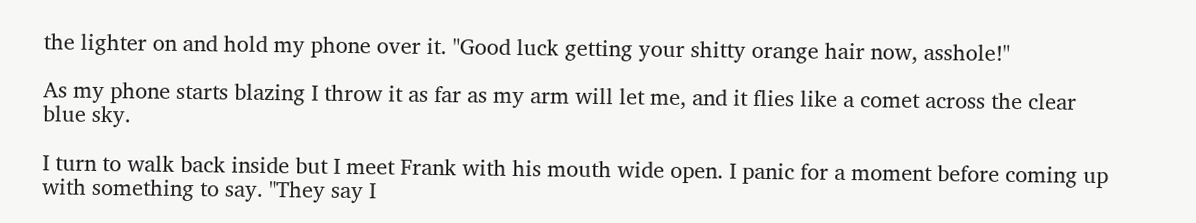the lighter on and hold my phone over it. "Good luck getting your shitty orange hair now, asshole!"

As my phone starts blazing I throw it as far as my arm will let me, and it flies like a comet across the clear blue sky.

I turn to walk back inside but I meet Frank with his mouth wide open. I panic for a moment before coming up with something to say. "They say I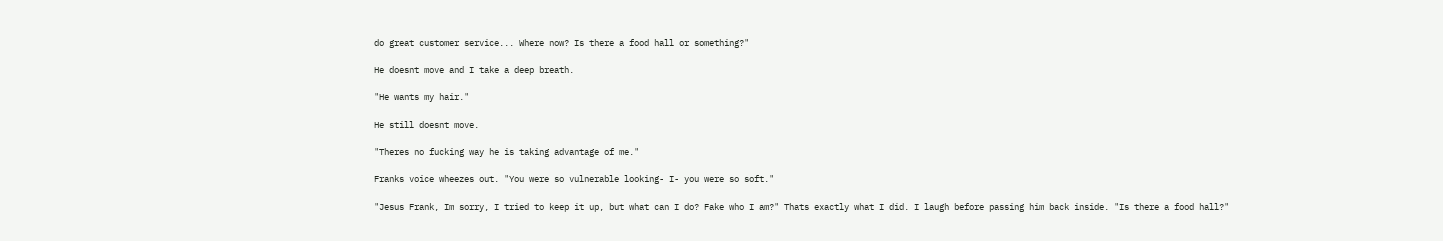do great customer service... Where now? Is there a food hall or something?"

He doesnt move and I take a deep breath.

"He wants my hair."

He still doesnt move.

"Theres no fucking way he is taking advantage of me."

Franks voice wheezes out. "You were so vulnerable looking- I- you were so soft."

"Jesus Frank, Im sorry, I tried to keep it up, but what can I do? Fake who I am?" Thats exactly what I did. I laugh before passing him back inside. "Is there a food hall?"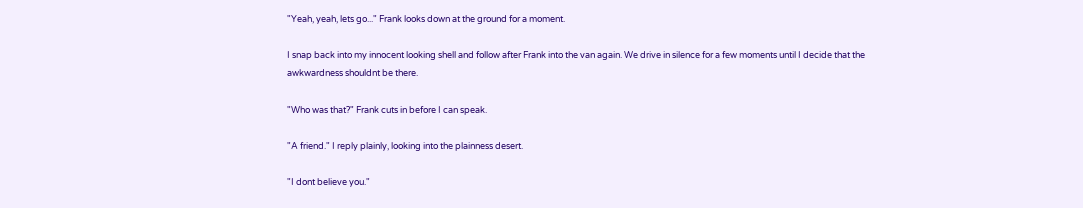"Yeah, yeah, lets go..." Frank looks down at the ground for a moment.

I snap back into my innocent looking shell and follow after Frank into the van again. We drive in silence for a few moments until I decide that the awkwardness shouldnt be there.

"Who was that?" Frank cuts in before I can speak.

"A friend." I reply plainly, looking into the plainness desert.

"I dont believe you."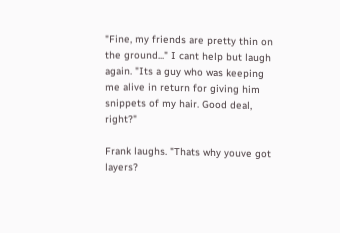"Fine, my friends are pretty thin on the ground..." I cant help but laugh again. "Its a guy who was keeping me alive in return for giving him snippets of my hair. Good deal, right?"

Frank laughs. "Thats why youve got layers?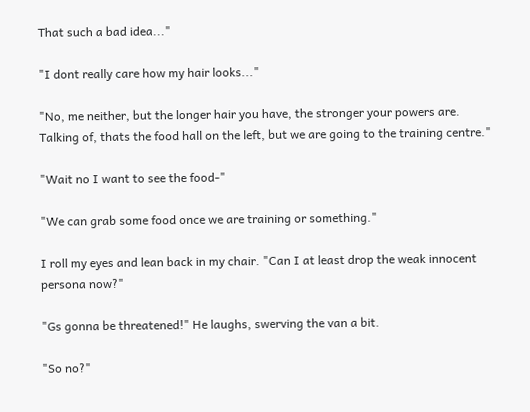That such a bad idea..."

"I dont really care how my hair looks..."

"No, me neither, but the longer hair you have, the stronger your powers are. Talking of, thats the food hall on the left, but we are going to the training centre."

"Wait no I want to see the food-"

"We can grab some food once we are training or something."

I roll my eyes and lean back in my chair. "Can I at least drop the weak innocent persona now?"

"Gs gonna be threatened!" He laughs, swerving the van a bit.

"So no?"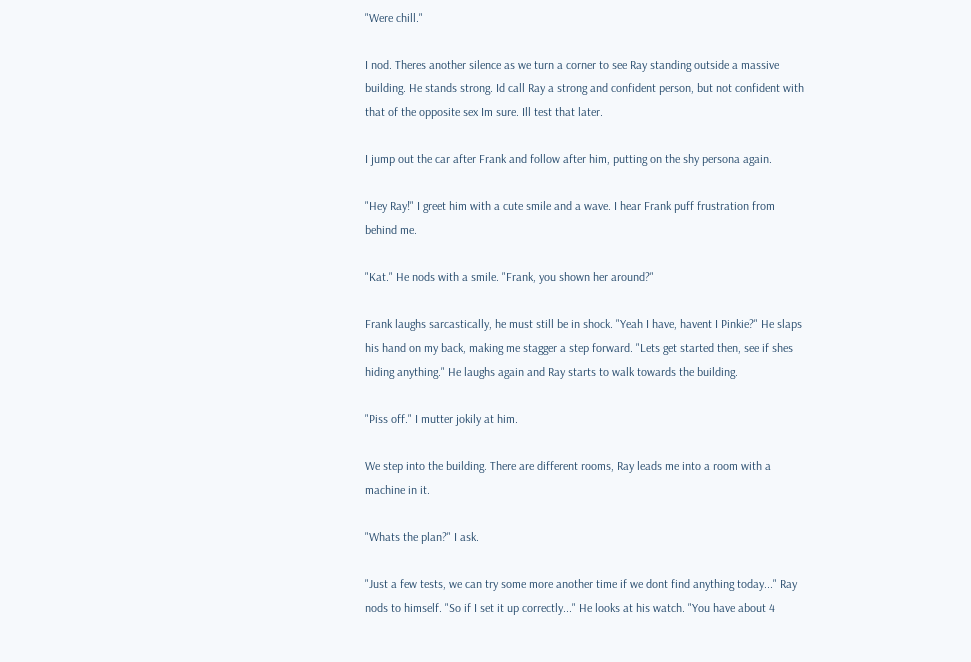"Were chill."

I nod. Theres another silence as we turn a corner to see Ray standing outside a massive building. He stands strong. Id call Ray a strong and confident person, but not confident with that of the opposite sex Im sure. Ill test that later.

I jump out the car after Frank and follow after him, putting on the shy persona again.

"Hey Ray!" I greet him with a cute smile and a wave. I hear Frank puff frustration from behind me.

"Kat." He nods with a smile. "Frank, you shown her around?"

Frank laughs sarcastically, he must still be in shock. "Yeah I have, havent I Pinkie?" He slaps his hand on my back, making me stagger a step forward. "Lets get started then, see if shes hiding anything." He laughs again and Ray starts to walk towards the building.

"Piss off." I mutter jokily at him.

We step into the building. There are different rooms, Ray leads me into a room with a machine in it.

"Whats the plan?" I ask.

"Just a few tests, we can try some more another time if we dont find anything today..." Ray nods to himself. "So if I set it up correctly..." He looks at his watch. "You have about 4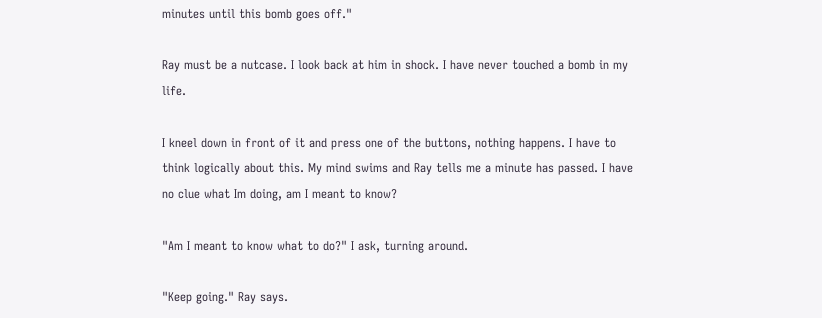minutes until this bomb goes off."

Ray must be a nutcase. I look back at him in shock. I have never touched a bomb in my life.

I kneel down in front of it and press one of the buttons, nothing happens. I have to think logically about this. My mind swims and Ray tells me a minute has passed. I have no clue what Im doing, am I meant to know?

"Am I meant to know what to do?" I ask, turning around.

"Keep going." Ray says.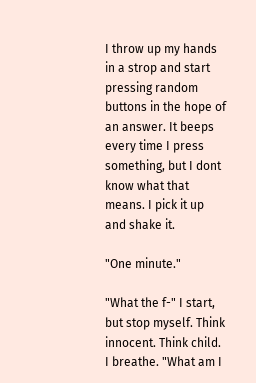I throw up my hands in a strop and start pressing random buttons in the hope of an answer. It beeps every time I press something, but I dont know what that means. I pick it up and shake it.

"One minute."

"What the f-" I start, but stop myself. Think innocent. Think child. I breathe. "What am I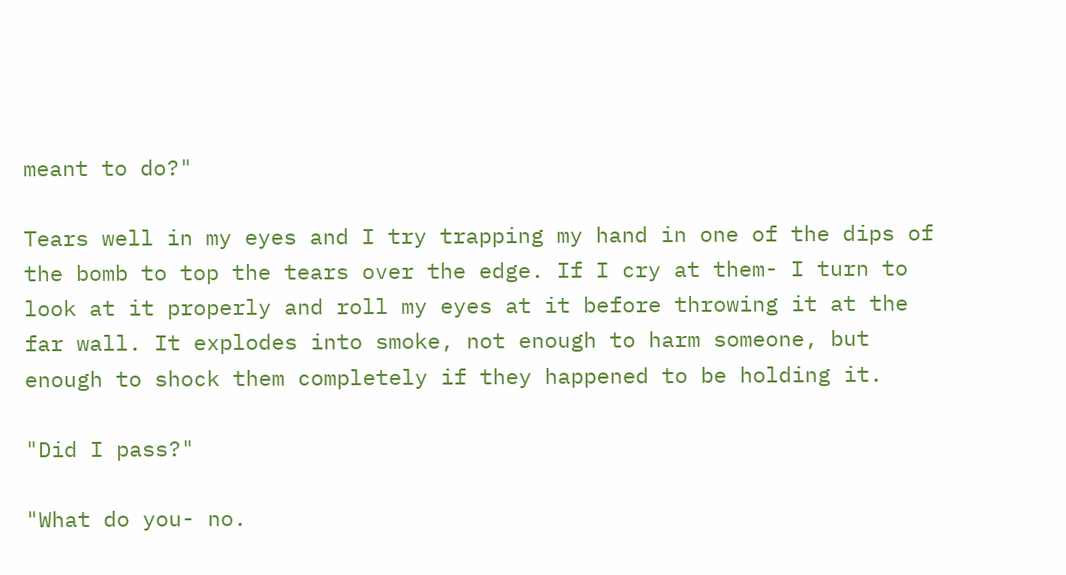meant to do?"

Tears well in my eyes and I try trapping my hand in one of the dips of the bomb to top the tears over the edge. If I cry at them- I turn to look at it properly and roll my eyes at it before throwing it at the far wall. It explodes into smoke, not enough to harm someone, but enough to shock them completely if they happened to be holding it.

"Did I pass?"

"What do you- no.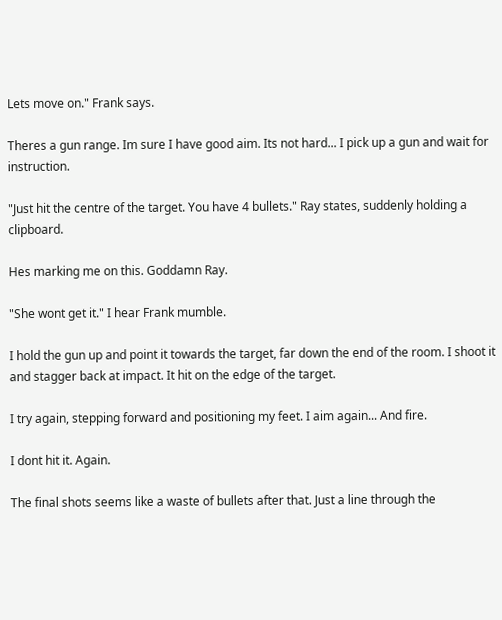Lets move on." Frank says.

Theres a gun range. Im sure I have good aim. Its not hard... I pick up a gun and wait for instruction.

"Just hit the centre of the target. You have 4 bullets." Ray states, suddenly holding a clipboard.

Hes marking me on this. Goddamn Ray.

"She wont get it." I hear Frank mumble.

I hold the gun up and point it towards the target, far down the end of the room. I shoot it and stagger back at impact. It hit on the edge of the target.

I try again, stepping forward and positioning my feet. I aim again... And fire.

I dont hit it. Again.

The final shots seems like a waste of bullets after that. Just a line through the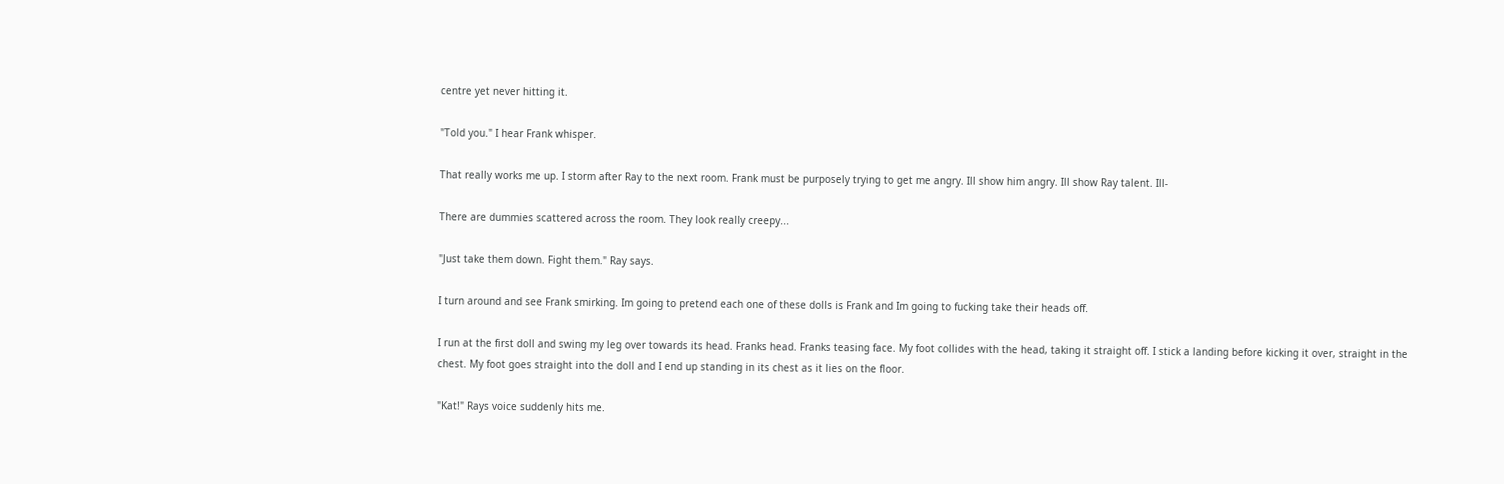centre yet never hitting it.

"Told you." I hear Frank whisper.

That really works me up. I storm after Ray to the next room. Frank must be purposely trying to get me angry. Ill show him angry. Ill show Ray talent. Ill-

There are dummies scattered across the room. They look really creepy...

"Just take them down. Fight them." Ray says.

I turn around and see Frank smirking. Im going to pretend each one of these dolls is Frank and Im going to fucking take their heads off.

I run at the first doll and swing my leg over towards its head. Franks head. Franks teasing face. My foot collides with the head, taking it straight off. I stick a landing before kicking it over, straight in the chest. My foot goes straight into the doll and I end up standing in its chest as it lies on the floor.

"Kat!" Rays voice suddenly hits me.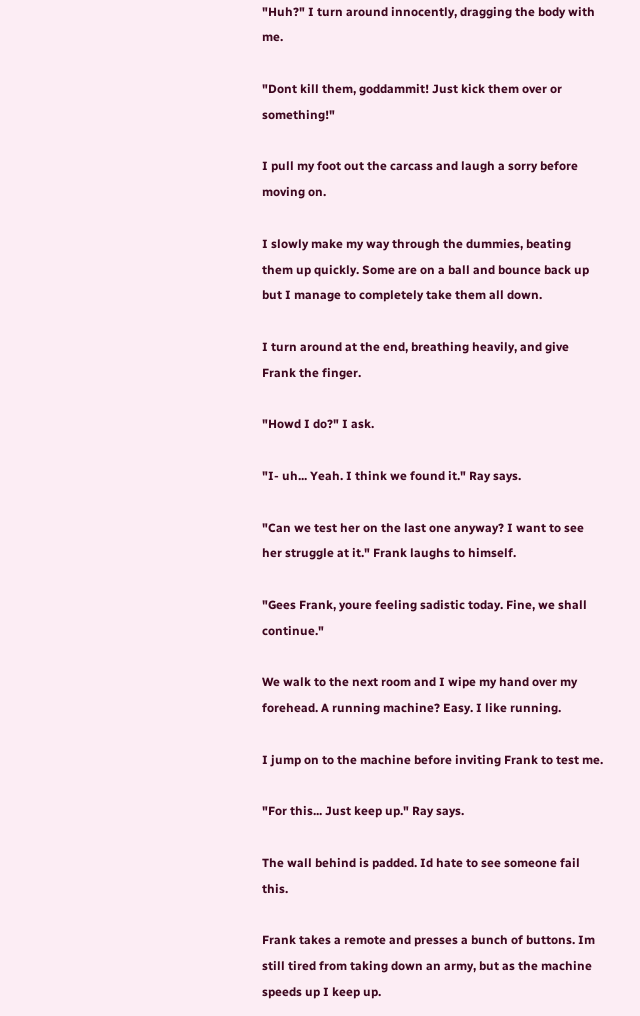"Huh?" I turn around innocently, dragging the body with me.

"Dont kill them, goddammit! Just kick them over or something!"

I pull my foot out the carcass and laugh a sorry before moving on.

I slowly make my way through the dummies, beating them up quickly. Some are on a ball and bounce back up but I manage to completely take them all down.

I turn around at the end, breathing heavily, and give Frank the finger.

"Howd I do?" I ask.

"I- uh... Yeah. I think we found it." Ray says.

"Can we test her on the last one anyway? I want to see her struggle at it." Frank laughs to himself.

"Gees Frank, youre feeling sadistic today. Fine, we shall continue."

We walk to the next room and I wipe my hand over my forehead. A running machine? Easy. I like running.

I jump on to the machine before inviting Frank to test me.

"For this... Just keep up." Ray says.

The wall behind is padded. Id hate to see someone fail this.

Frank takes a remote and presses a bunch of buttons. Im still tired from taking down an army, but as the machine speeds up I keep up.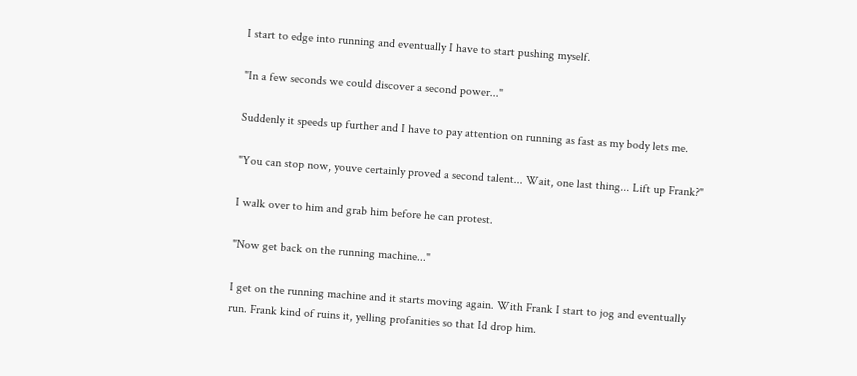I start to edge into running and eventually I have to start pushing myself.

"In a few seconds we could discover a second power..."

Suddenly it speeds up further and I have to pay attention on running as fast as my body lets me.

"You can stop now, youve certainly proved a second talent... Wait, one last thing... Lift up Frank?"

I walk over to him and grab him before he can protest.

"Now get back on the running machine..."

I get on the running machine and it starts moving again. With Frank I start to jog and eventually run. Frank kind of ruins it, yelling profanities so that Id drop him.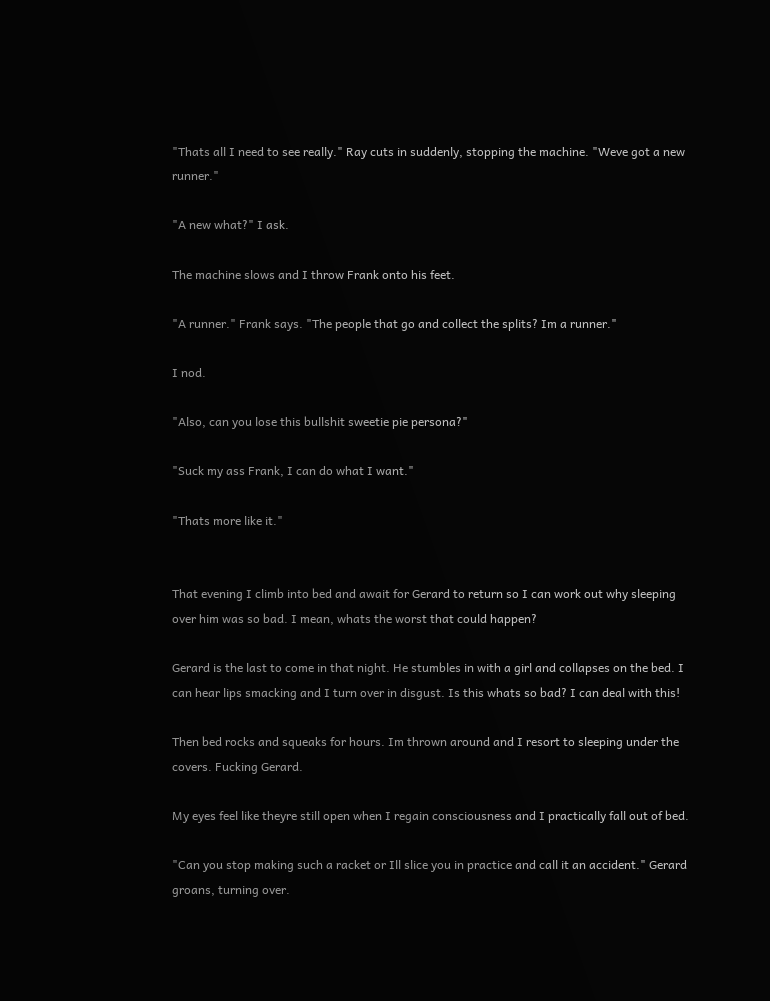"Thats all I need to see really." Ray cuts in suddenly, stopping the machine. "Weve got a new runner."

"A new what?" I ask.

The machine slows and I throw Frank onto his feet.

"A runner." Frank says. "The people that go and collect the splits? Im a runner."

I nod.

"Also, can you lose this bullshit sweetie pie persona?"

"Suck my ass Frank, I can do what I want."

"Thats more like it."


That evening I climb into bed and await for Gerard to return so I can work out why sleeping over him was so bad. I mean, whats the worst that could happen?

Gerard is the last to come in that night. He stumbles in with a girl and collapses on the bed. I can hear lips smacking and I turn over in disgust. Is this whats so bad? I can deal with this!

Then bed rocks and squeaks for hours. Im thrown around and I resort to sleeping under the covers. Fucking Gerard.

My eyes feel like theyre still open when I regain consciousness and I practically fall out of bed.

"Can you stop making such a racket or Ill slice you in practice and call it an accident." Gerard groans, turning over.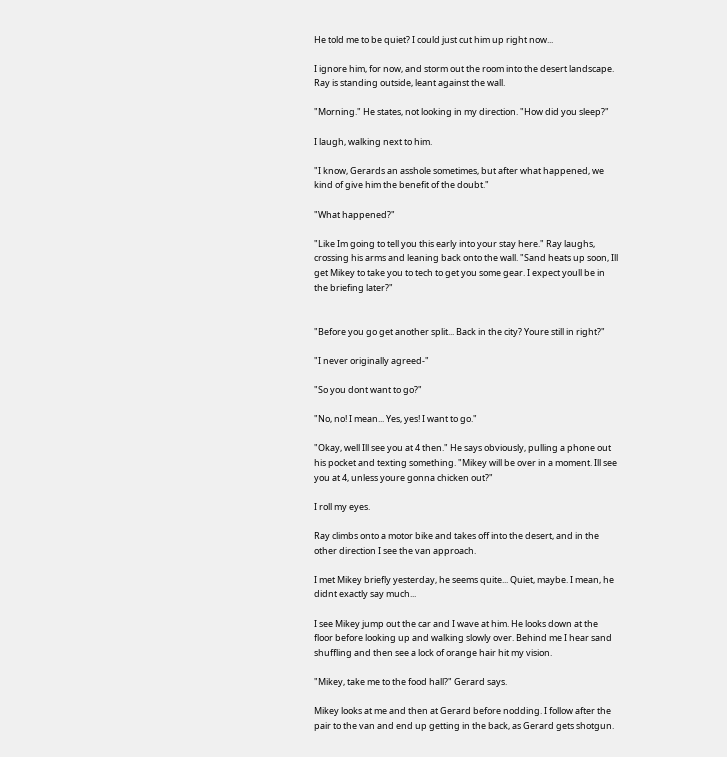He told me to be quiet? I could just cut him up right now...

I ignore him, for now, and storm out the room into the desert landscape. Ray is standing outside, leant against the wall.

"Morning." He states, not looking in my direction. "How did you sleep?"

I laugh, walking next to him.

"I know, Gerards an asshole sometimes, but after what happened, we kind of give him the benefit of the doubt."

"What happened?"

"Like Im going to tell you this early into your stay here." Ray laughs, crossing his arms and leaning back onto the wall. "Sand heats up soon, Ill get Mikey to take you to tech to get you some gear. I expect youll be in the briefing later?"


"Before you go get another split... Back in the city? Youre still in right?"

"I never originally agreed-"

"So you dont want to go?"

"No, no! I mean... Yes, yes! I want to go."

"Okay, well Ill see you at 4 then." He says obviously, pulling a phone out his pocket and texting something. "Mikey will be over in a moment. Ill see you at 4, unless youre gonna chicken out?"

I roll my eyes.

Ray climbs onto a motor bike and takes off into the desert, and in the other direction I see the van approach.

I met Mikey briefly yesterday, he seems quite... Quiet, maybe. I mean, he didnt exactly say much...

I see Mikey jump out the car and I wave at him. He looks down at the floor before looking up and walking slowly over. Behind me I hear sand shuffling and then see a lock of orange hair hit my vision.

"Mikey, take me to the food hall?" Gerard says.

Mikey looks at me and then at Gerard before nodding. I follow after the pair to the van and end up getting in the back, as Gerard gets shotgun.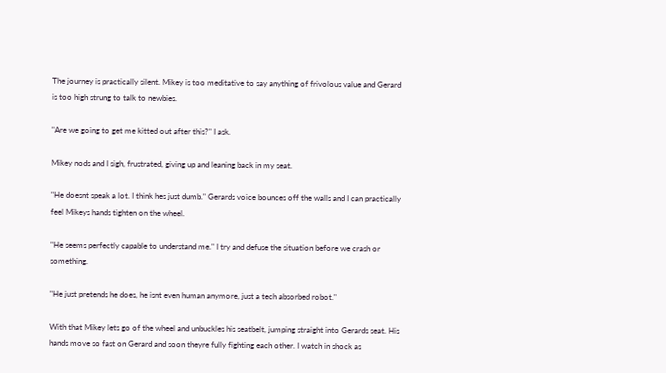The journey is practically silent. Mikey is too meditative to say anything of frivolous value and Gerard is too high strung to talk to newbies.

"Are we going to get me kitted out after this?" I ask.

Mikey nods and I sigh, frustrated, giving up and leaning back in my seat.

"He doesnt speak a lot. I think hes just dumb." Gerards voice bounces off the walls and I can practically feel Mikeys hands tighten on the wheel.

"He seems perfectly capable to understand me." I try and defuse the situation before we crash or something.

"He just pretends he does, he isnt even human anymore, just a tech absorbed robot."

With that Mikey lets go of the wheel and unbuckles his seatbelt, jumping straight into Gerards seat. His hands move so fast on Gerard and soon theyre fully fighting each other. I watch in shock as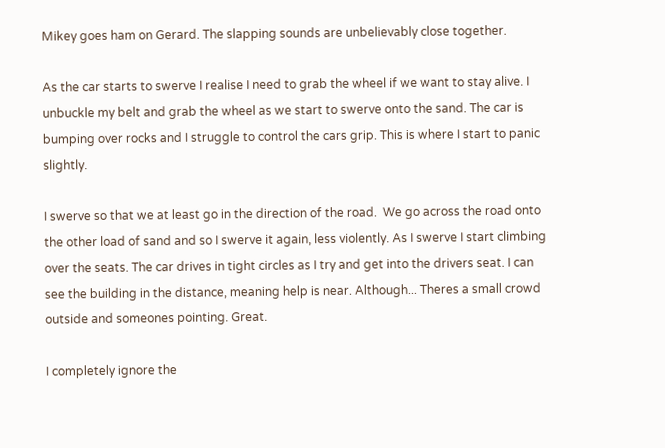Mikey goes ham on Gerard. The slapping sounds are unbelievably close together.

As the car starts to swerve I realise I need to grab the wheel if we want to stay alive. I unbuckle my belt and grab the wheel as we start to swerve onto the sand. The car is bumping over rocks and I struggle to control the cars grip. This is where I start to panic slightly.

I swerve so that we at least go in the direction of the road.  We go across the road onto the other load of sand and so I swerve it again, less violently. As I swerve I start climbing over the seats. The car drives in tight circles as I try and get into the drivers seat. I can see the building in the distance, meaning help is near. Although... Theres a small crowd outside and someones pointing. Great.

I completely ignore the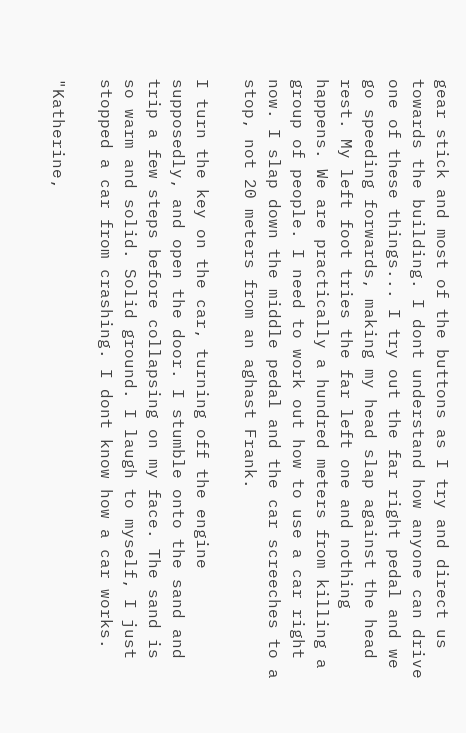gear stick and most of the buttons as I try and direct us towards the building. I dont understand how anyone can drive one of these things... I try out the far right pedal and we go speeding forwards, making my head slap against the head rest. My left foot tries the far left one and nothing happens. We are practically a hundred meters from killing a group of people. I need to work out how to use a car right now. I slap down the middle pedal and the car screeches to a stop, not 20 meters from an aghast Frank.

I turn the key on the car, turning off the engine supposedly, and open the door. I stumble onto the sand and trip a few steps before collapsing on my face. The sand is so warm and solid. Solid ground. I laugh to myself, I just stopped a car from crashing. I dont know how a car works.

"Katherine,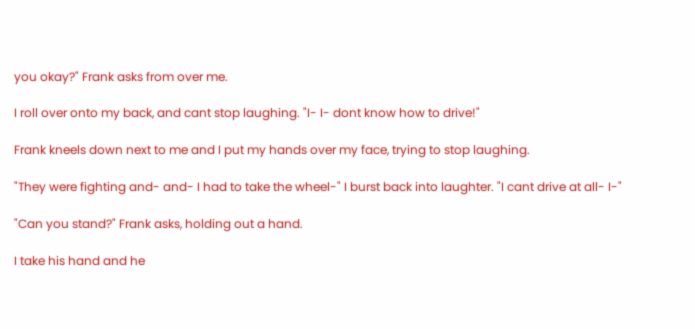you okay?" Frank asks from over me.

I roll over onto my back, and cant stop laughing. "I- I- dont know how to drive!"

Frank kneels down next to me and I put my hands over my face, trying to stop laughing.

"They were fighting and- and- I had to take the wheel-" I burst back into laughter. "I cant drive at all- I-"

"Can you stand?" Frank asks, holding out a hand.

I take his hand and he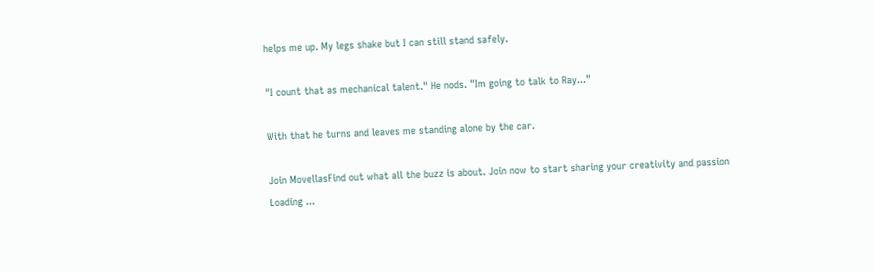helps me up. My legs shake but I can still stand safely.

"I count that as mechanical talent." He nods. "Im going to talk to Ray..."

With that he turns and leaves me standing alone by the car.

Join MovellasFind out what all the buzz is about. Join now to start sharing your creativity and passion
Loading ...